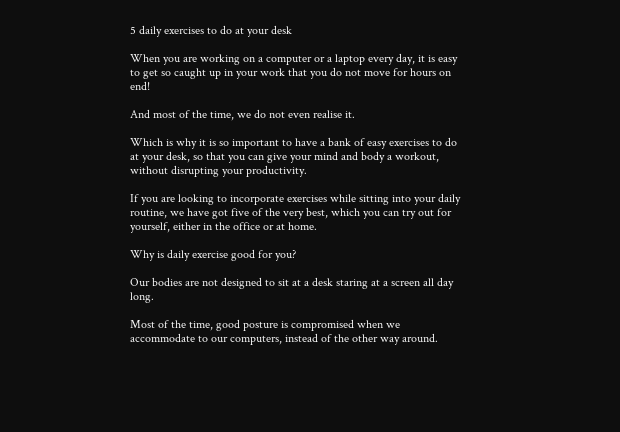5 daily exercises to do at your desk

When you are working on a computer or a laptop every day, it is easy to get so caught up in your work that you do not move for hours on end!

And most of the time, we do not even realise it.

Which is why it is so important to have a bank of easy exercises to do at your desk, so that you can give your mind and body a workout, without disrupting your productivity.

If you are looking to incorporate exercises while sitting into your daily routine, we have got five of the very best, which you can try out for yourself, either in the office or at home.

Why is daily exercise good for you?

Our bodies are not designed to sit at a desk staring at a screen all day long.

Most of the time, good posture is compromised when we accommodate to our computers, instead of the other way around.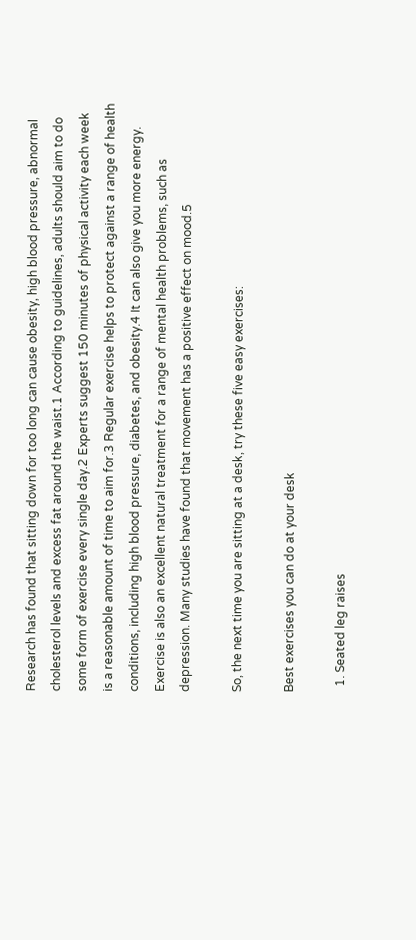Research has found that sitting down for too long can cause obesity, high blood pressure, abnormal cholesterol levels and excess fat around the waist.1 According to guidelines, adults should aim to do some form of exercise every single day.2 Experts suggest 150 minutes of physical activity each week is a reasonable amount of time to aim for.3 Regular exercise helps to protect against a range of health conditions, including high blood pressure, diabetes, and obesity.4 It can also give you more energy. Exercise is also an excellent natural treatment for a range of mental health problems, such as depression. Many studies have found that movement has a positive effect on mood.5

So, the next time you are sitting at a desk, try these five easy exercises:

Best exercises you can do at your desk

  1. Seated leg raises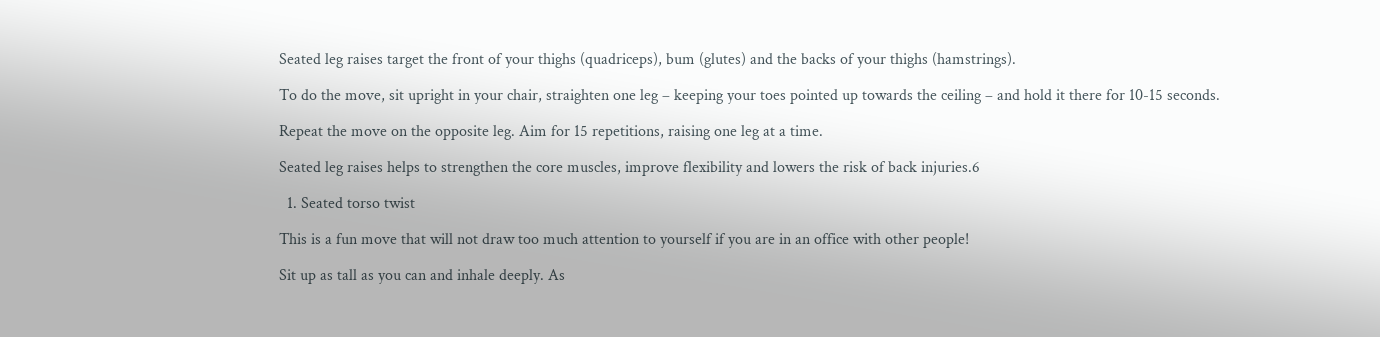Seated leg raises target the front of your thighs (quadriceps), bum (glutes) and the backs of your thighs (hamstrings).

To do the move, sit upright in your chair, straighten one leg – keeping your toes pointed up towards the ceiling – and hold it there for 10-15 seconds.

Repeat the move on the opposite leg. Aim for 15 repetitions, raising one leg at a time.

Seated leg raises helps to strengthen the core muscles, improve flexibility and lowers the risk of back injuries.6

  1. Seated torso twist

This is a fun move that will not draw too much attention to yourself if you are in an office with other people!

Sit up as tall as you can and inhale deeply. As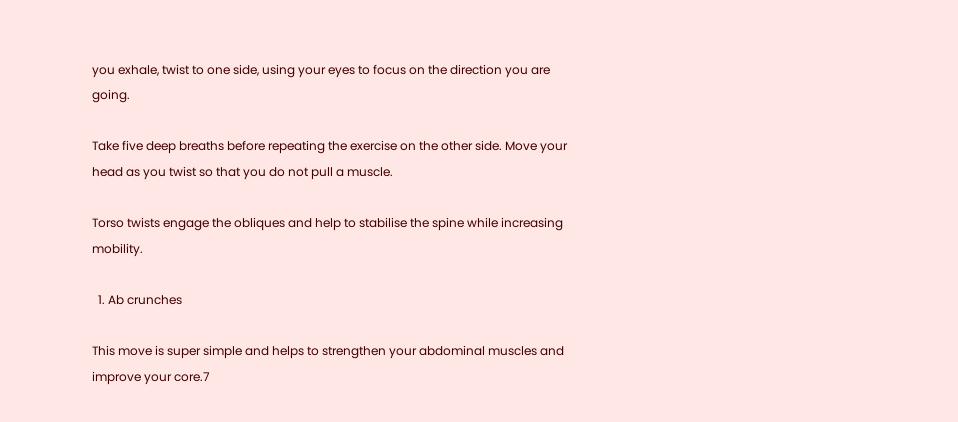you exhale, twist to one side, using your eyes to focus on the direction you are going.

Take five deep breaths before repeating the exercise on the other side. Move your head as you twist so that you do not pull a muscle.

Torso twists engage the obliques and help to stabilise the spine while increasing mobility.

  1. Ab crunches

This move is super simple and helps to strengthen your abdominal muscles and improve your core.7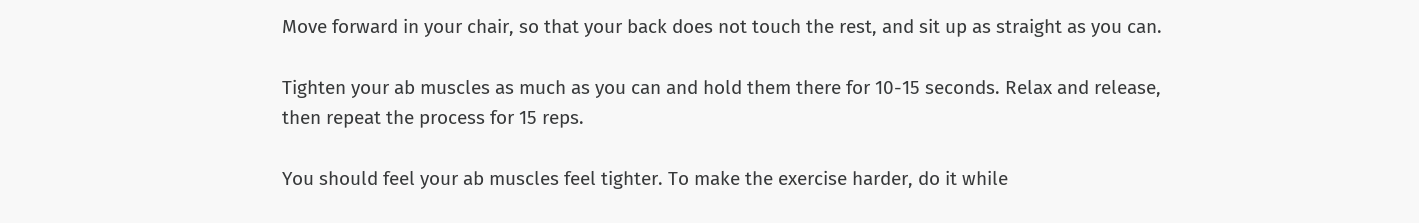Move forward in your chair, so that your back does not touch the rest, and sit up as straight as you can.

Tighten your ab muscles as much as you can and hold them there for 10-15 seconds. Relax and release, then repeat the process for 15 reps.

You should feel your ab muscles feel tighter. To make the exercise harder, do it while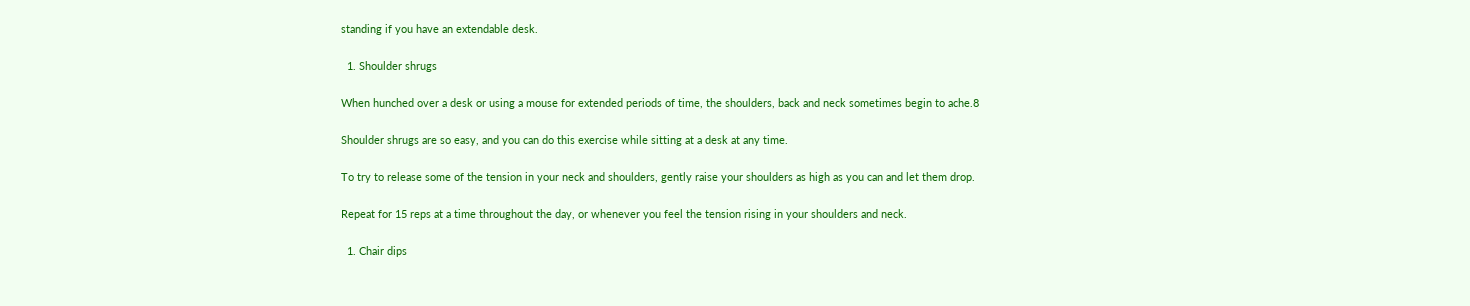standing if you have an extendable desk.

  1. Shoulder shrugs

When hunched over a desk or using a mouse for extended periods of time, the shoulders, back and neck sometimes begin to ache.8

Shoulder shrugs are so easy, and you can do this exercise while sitting at a desk at any time.

To try to release some of the tension in your neck and shoulders, gently raise your shoulders as high as you can and let them drop.

Repeat for 15 reps at a time throughout the day, or whenever you feel the tension rising in your shoulders and neck.

  1. Chair dips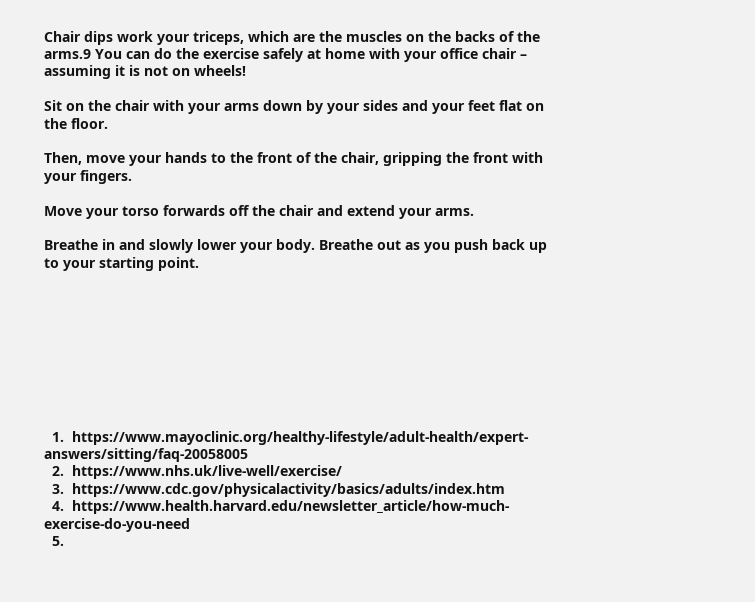Chair dips work your triceps, which are the muscles on the backs of the arms.9 You can do the exercise safely at home with your office chair – assuming it is not on wheels!

Sit on the chair with your arms down by your sides and your feet flat on the floor.

Then, move your hands to the front of the chair, gripping the front with your fingers.

Move your torso forwards off the chair and extend your arms.

Breathe in and slowly lower your body. Breathe out as you push back up to your starting point.









  1.  https://www.mayoclinic.org/healthy-lifestyle/adult-health/expert-answers/sitting/faq-20058005
  2.  https://www.nhs.uk/live-well/exercise/
  3.  https://www.cdc.gov/physicalactivity/basics/adults/index.htm
  4.  https://www.health.harvard.edu/newsletter_article/how-much-exercise-do-you-need
  5.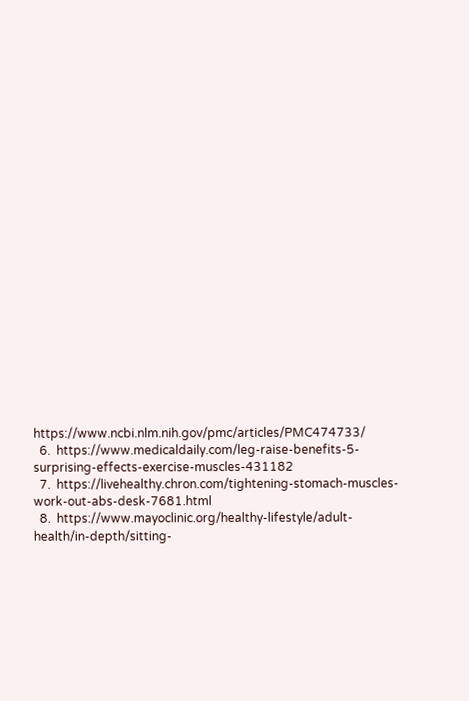https://www.ncbi.nlm.nih.gov/pmc/articles/PMC474733/
  6.  https://www.medicaldaily.com/leg-raise-benefits-5-surprising-effects-exercise-muscles-431182
  7.  https://livehealthy.chron.com/tightening-stomach-muscles-work-out-abs-desk-7681.html
  8.  https://www.mayoclinic.org/healthy-lifestyle/adult-health/in-depth/sitting-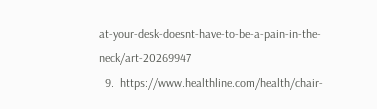at-your-desk-doesnt-have-to-be-a-pain-in-the-neck/art-20269947
  9.  https://www.healthline.com/health/chair-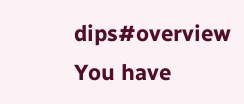dips#overview
You have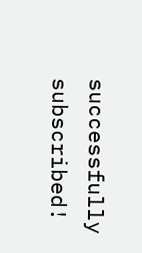successfully subscribed!